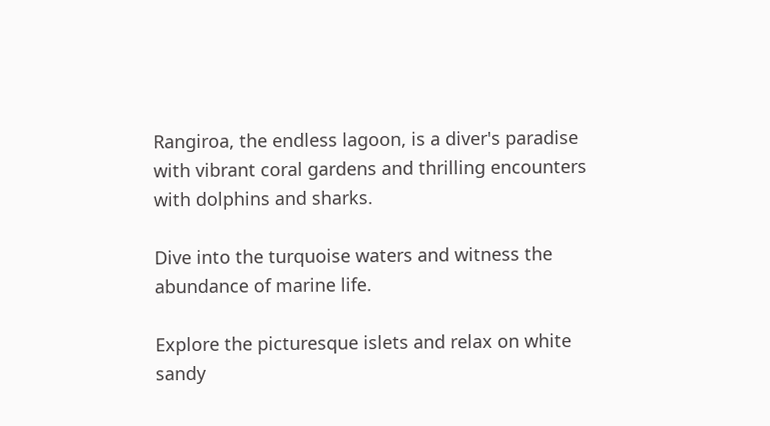Rangiroa, the endless lagoon, is a diver's paradise with vibrant coral gardens and thrilling encounters with dolphins and sharks.

Dive into the turquoise waters and witness the abundance of marine life.

Explore the picturesque islets and relax on white sandy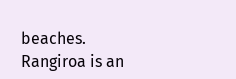beaches. Rangiroa is an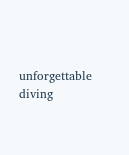unforgettable diving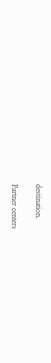destination.

Partner centers